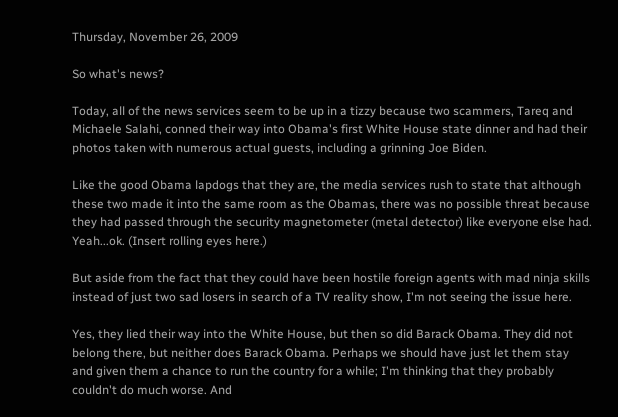Thursday, November 26, 2009

So what's news?

Today, all of the news services seem to be up in a tizzy because two scammers, Tareq and Michaele Salahi, conned their way into Obama's first White House state dinner and had their photos taken with numerous actual guests, including a grinning Joe Biden.

Like the good Obama lapdogs that they are, the media services rush to state that although these two made it into the same room as the Obamas, there was no possible threat because they had passed through the security magnetometer (metal detector) like everyone else had. Yeah...ok. (Insert rolling eyes here.)

But aside from the fact that they could have been hostile foreign agents with mad ninja skills instead of just two sad losers in search of a TV reality show, I'm not seeing the issue here.

Yes, they lied their way into the White House, but then so did Barack Obama. They did not belong there, but neither does Barack Obama. Perhaps we should have just let them stay and given them a chance to run the country for a while; I'm thinking that they probably couldn't do much worse. And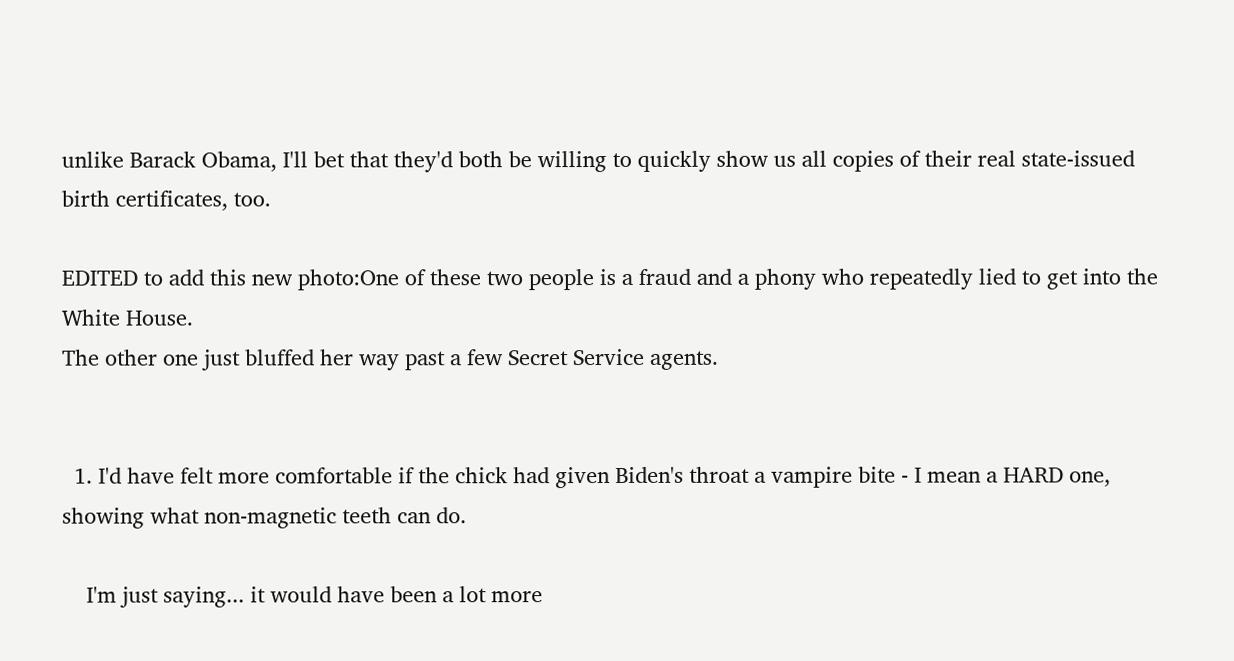unlike Barack Obama, I'll bet that they'd both be willing to quickly show us all copies of their real state-issued birth certificates, too.

EDITED to add this new photo:One of these two people is a fraud and a phony who repeatedly lied to get into the White House.
The other one just bluffed her way past a few Secret Service agents.


  1. I'd have felt more comfortable if the chick had given Biden's throat a vampire bite - I mean a HARD one, showing what non-magnetic teeth can do.

    I'm just saying... it would have been a lot more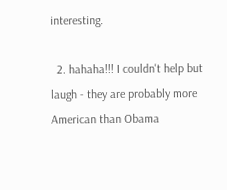interesting.

  2. hahaha!!! I couldn't help but laugh - they are probably more American than Obama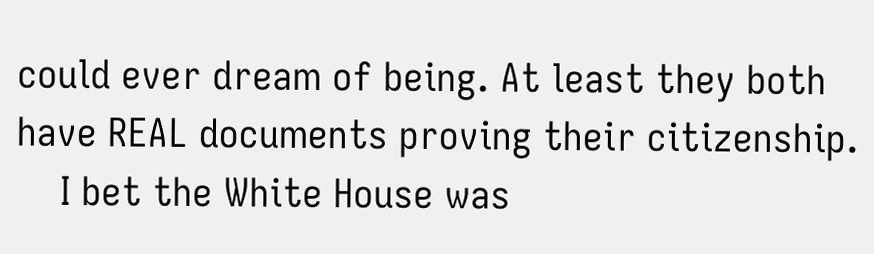could ever dream of being. At least they both have REAL documents proving their citizenship.
    I bet the White House was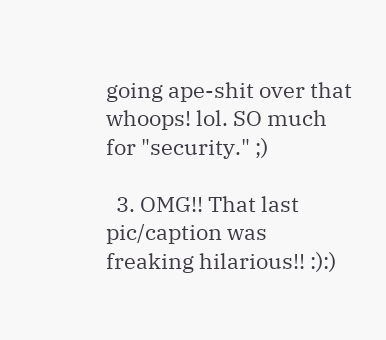going ape-shit over that whoops! lol. SO much for "security." ;)

  3. OMG!! That last pic/caption was freaking hilarious!! :):)